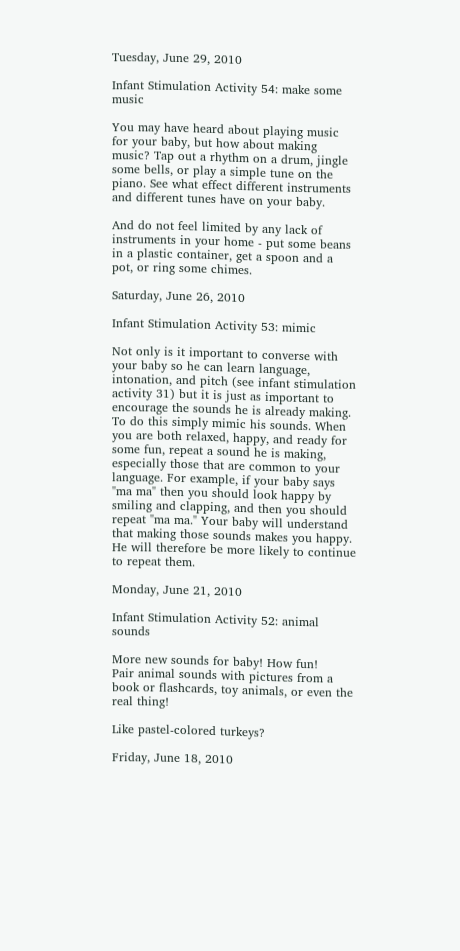Tuesday, June 29, 2010

Infant Stimulation Activity 54: make some music

You may have heard about playing music for your baby, but how about making music? Tap out a rhythm on a drum, jingle some bells, or play a simple tune on the piano. See what effect different instruments and different tunes have on your baby.

And do not feel limited by any lack of instruments in your home - put some beans in a plastic container, get a spoon and a pot, or ring some chimes.

Saturday, June 26, 2010

Infant Stimulation Activity 53: mimic

Not only is it important to converse with your baby so he can learn language, intonation, and pitch (see infant stimulation activity 31) but it is just as important to encourage the sounds he is already making. To do this simply mimic his sounds. When you are both relaxed, happy, and ready for some fun, repeat a sound he is making, especially those that are common to your language. For example, if your baby says "ma ma" then you should look happy by smiling and clapping, and then you should repeat "ma ma." Your baby will understand that making those sounds makes you happy. He will therefore be more likely to continue to repeat them.

Monday, June 21, 2010

Infant Stimulation Activity 52: animal sounds

More new sounds for baby! How fun!
Pair animal sounds with pictures from a book or flashcards, toy animals, or even the real thing!

Like pastel-colored turkeys?

Friday, June 18, 2010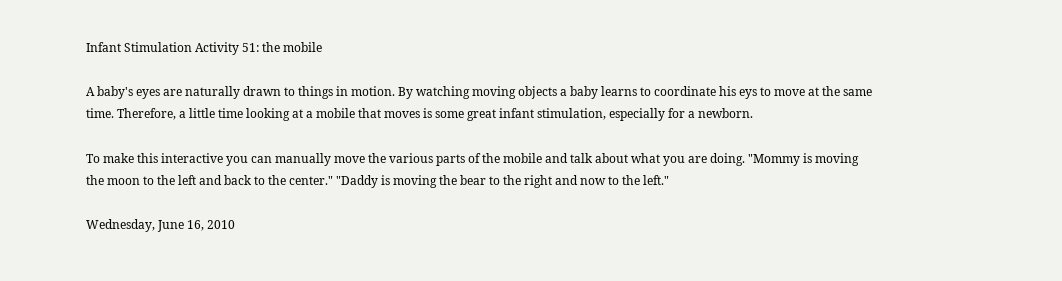Infant Stimulation Activity 51: the mobile

A baby's eyes are naturally drawn to things in motion. By watching moving objects a baby learns to coordinate his eys to move at the same time. Therefore, a little time looking at a mobile that moves is some great infant stimulation, especially for a newborn.

To make this interactive you can manually move the various parts of the mobile and talk about what you are doing. "Mommy is moving the moon to the left and back to the center." "Daddy is moving the bear to the right and now to the left."

Wednesday, June 16, 2010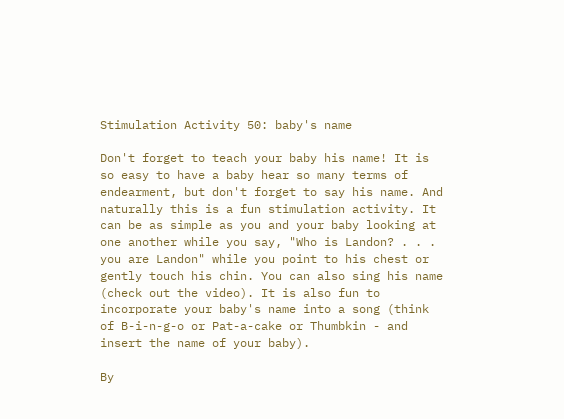Stimulation Activity 50: baby's name

Don't forget to teach your baby his name! It is so easy to have a baby hear so many terms of endearment, but don't forget to say his name. And naturally this is a fun stimulation activity. It can be as simple as you and your baby looking at one another while you say, "Who is Landon? . . . you are Landon" while you point to his chest or gently touch his chin. You can also sing his name (check out the video). It is also fun to incorporate your baby's name into a song (think of B-i-n-g-o or Pat-a-cake or Thumbkin - and insert the name of your baby).

By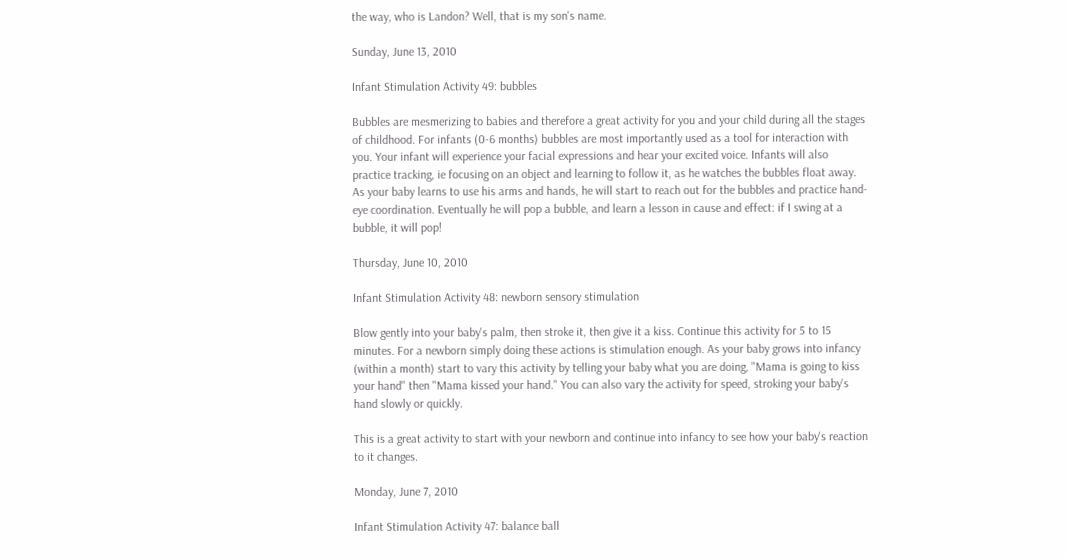the way, who is Landon? Well, that is my son's name.

Sunday, June 13, 2010

Infant Stimulation Activity 49: bubbles

Bubbles are mesmerizing to babies and therefore a great activity for you and your child during all the stages of childhood. For infants (0-6 months) bubbles are most importantly used as a tool for interaction with you. Your infant will experience your facial expressions and hear your excited voice. Infants will also practice tracking, ie focusing on an object and learning to follow it, as he watches the bubbles float away. As your baby learns to use his arms and hands, he will start to reach out for the bubbles and practice hand-eye coordination. Eventually he will pop a bubble, and learn a lesson in cause and effect: if I swing at a bubble, it will pop!

Thursday, June 10, 2010

Infant Stimulation Activity 48: newborn sensory stimulation

Blow gently into your baby's palm, then stroke it, then give it a kiss. Continue this activity for 5 to 15 minutes. For a newborn simply doing these actions is stimulation enough. As your baby grows into infancy (within a month) start to vary this activity by telling your baby what you are doing, "Mama is going to kiss your hand" then "Mama kissed your hand." You can also vary the activity for speed, stroking your baby's hand slowly or quickly.

This is a great activity to start with your newborn and continue into infancy to see how your baby's reaction to it changes.

Monday, June 7, 2010

Infant Stimulation Activity 47: balance ball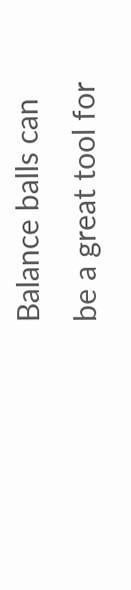Balance balls can be a great tool for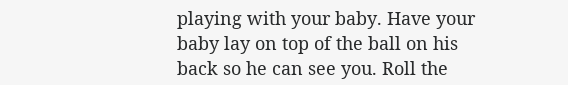playing with your baby. Have your baby lay on top of the ball on his back so he can see you. Roll the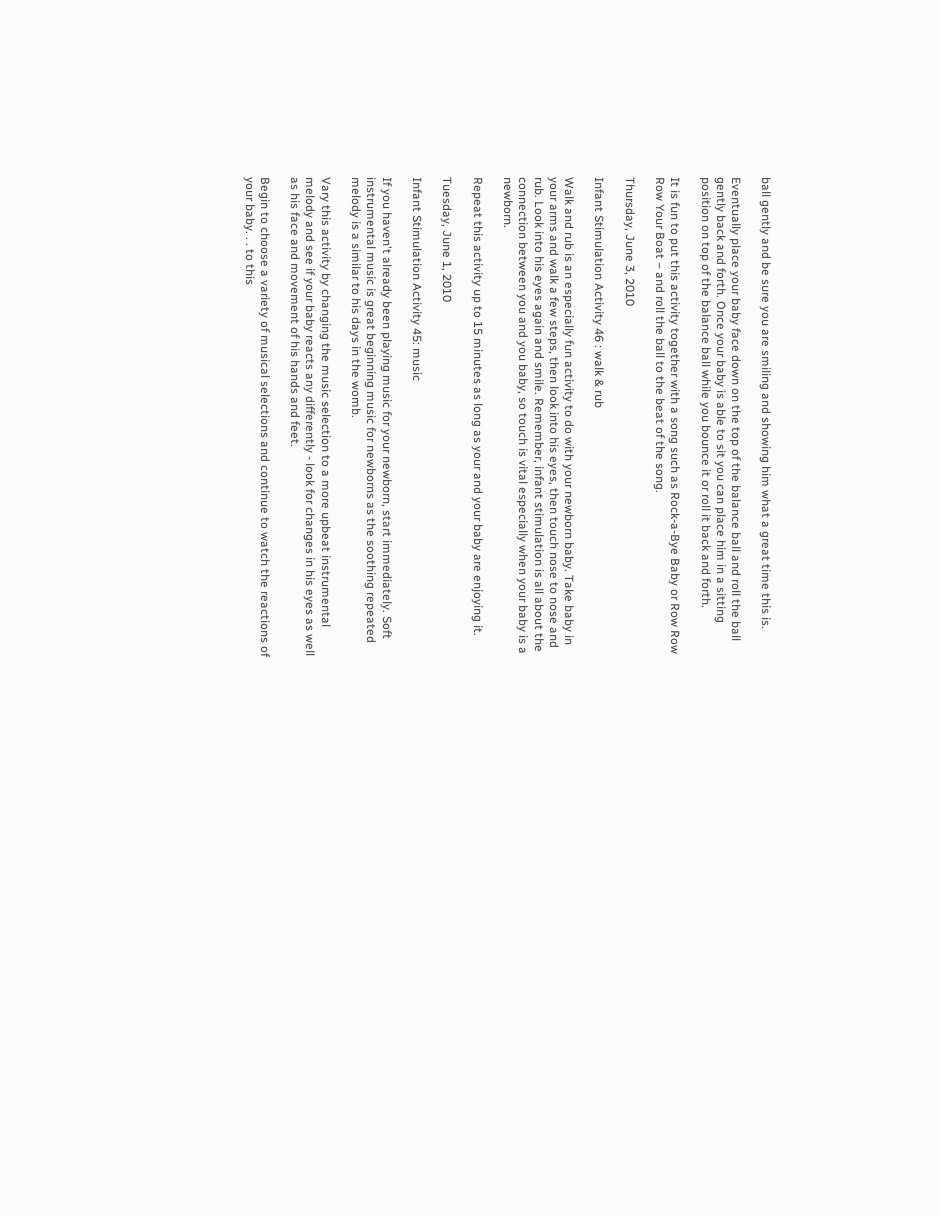ball gently and be sure you are smiling and showing him what a great time this is.

Eventually place your baby face down on the top of the balance ball and roll the ball gently back and forth. Once your baby is able to sit you can place him in a sitting position on top of the balance ball while you bounce it or roll it back and forth.

It is fun to put this activity together with a song such as Rock-a-Bye Baby or Row Row Row Your Boat – and roll the ball to the beat of the song.

Thursday, June 3, 2010

Infant Stimulation Activity 46 : walk & rub

Walk and rub is an especially fun activity to do with your newborn baby. Take baby in your arms and walk a few steps, then look into his eyes, then touch nose to nose and rub. Look into his eyes again and smile. Remember, infant stimulation is all about the connection between you and you baby, so touch is vital especially when your baby is a newborn.

Repeat this activity up to 15 minutes as long as your and your baby are enjoying it.

Tuesday, June 1, 2010

Infant Stimulation Activity 45: music

If you haven't already been playing music for your newborn, start immediately. Soft instrumental music is great beginning music for newborns as the soothing repeated melody is a similar to his days in the womb.

Vary this activity by changing the music selection to a more upbeat instrumental melody and see if your baby reacts any differently - look for changes in his eyes as well as his face and movement of his hands and feet.

Begin to choose a variety of musical selections and continue to watch the reactions of your baby. . . to this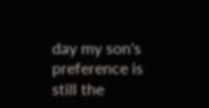day my son's preference is still the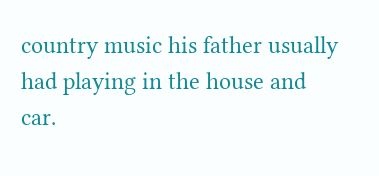country music his father usually had playing in the house and car.